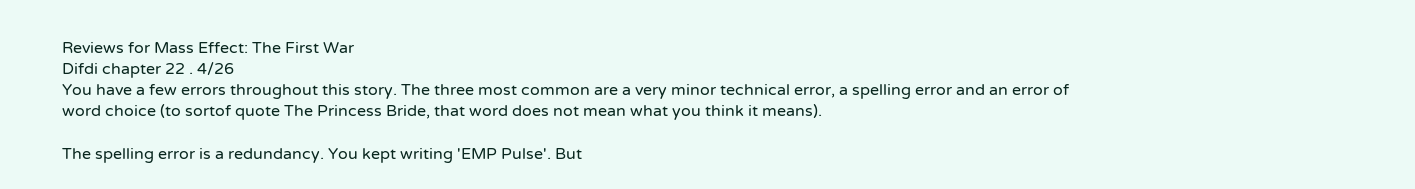Reviews for Mass Effect: The First War
Difdi chapter 22 . 4/26
You have a few errors throughout this story. The three most common are a very minor technical error, a spelling error and an error of word choice (to sortof quote The Princess Bride, that word does not mean what you think it means).

The spelling error is a redundancy. You kept writing 'EMP Pulse'. But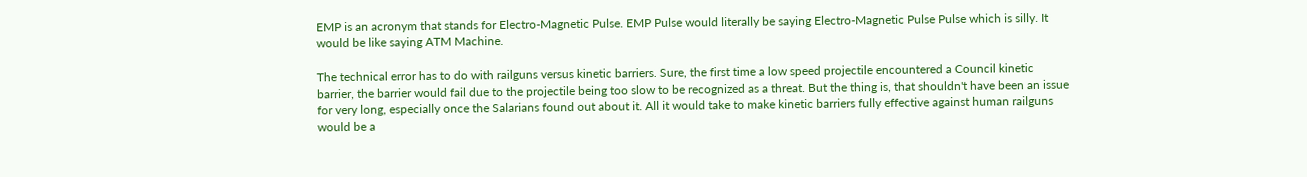EMP is an acronym that stands for Electro-Magnetic Pulse. EMP Pulse would literally be saying Electro-Magnetic Pulse Pulse which is silly. It would be like saying ATM Machine.

The technical error has to do with railguns versus kinetic barriers. Sure, the first time a low speed projectile encountered a Council kinetic barrier, the barrier would fail due to the projectile being too slow to be recognized as a threat. But the thing is, that shouldn't have been an issue for very long, especially once the Salarians found out about it. All it would take to make kinetic barriers fully effective against human railguns would be a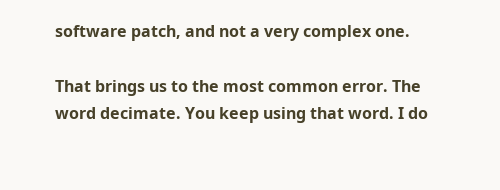software patch, and not a very complex one.

That brings us to the most common error. The word decimate. You keep using that word. I do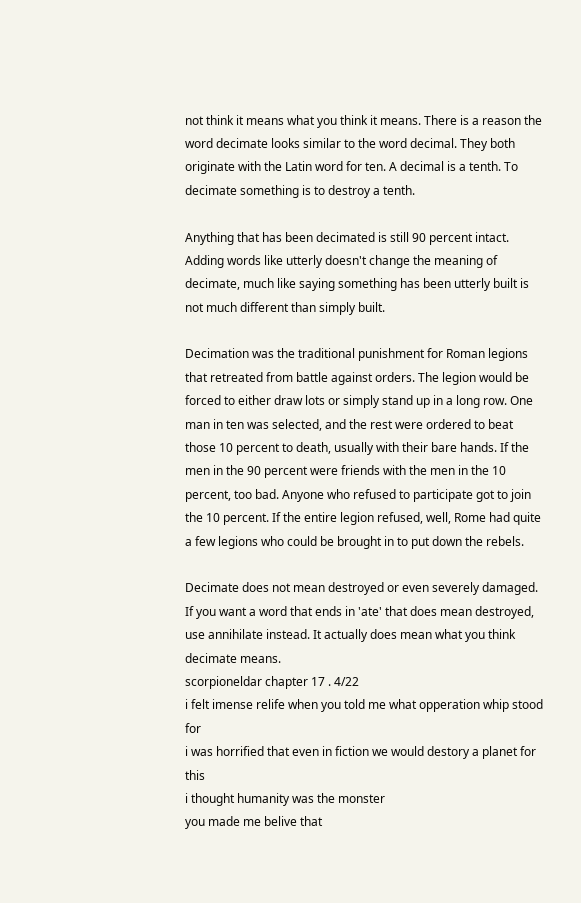not think it means what you think it means. There is a reason the word decimate looks similar to the word decimal. They both originate with the Latin word for ten. A decimal is a tenth. To decimate something is to destroy a tenth.

Anything that has been decimated is still 90 percent intact. Adding words like utterly doesn't change the meaning of decimate, much like saying something has been utterly built is not much different than simply built.

Decimation was the traditional punishment for Roman legions that retreated from battle against orders. The legion would be forced to either draw lots or simply stand up in a long row. One man in ten was selected, and the rest were ordered to beat those 10 percent to death, usually with their bare hands. If the men in the 90 percent were friends with the men in the 10 percent, too bad. Anyone who refused to participate got to join the 10 percent. If the entire legion refused, well, Rome had quite a few legions who could be brought in to put down the rebels.

Decimate does not mean destroyed or even severely damaged. If you want a word that ends in 'ate' that does mean destroyed, use annihilate instead. It actually does mean what you think decimate means.
scorpioneldar chapter 17 . 4/22
i felt imense relife when you told me what opperation whip stood for
i was horrified that even in fiction we would destory a planet for this
i thought humanity was the monster
you made me belive that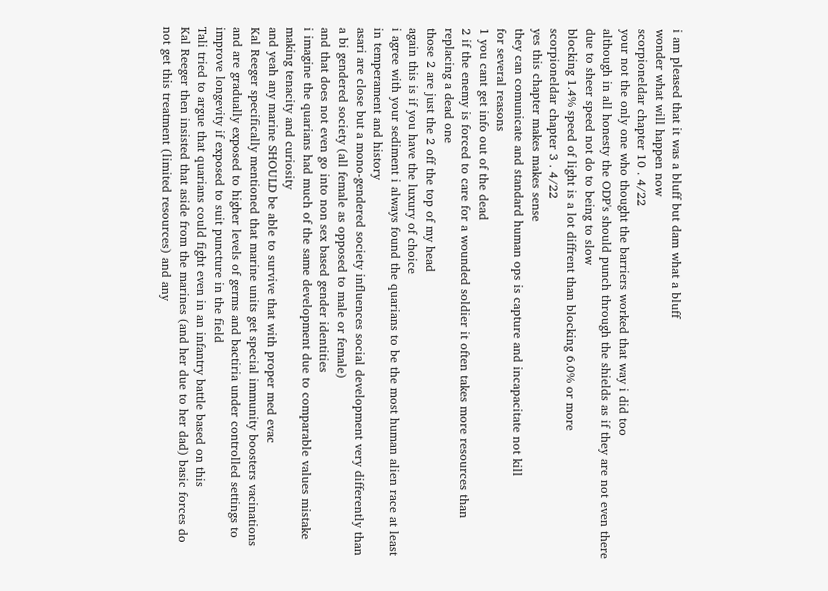i am pleased that it was a bluff but dam what a bluff
wonder what will happen now
scorpioneldar chapter 10 . 4/22
your not the only one who thought the barriers worked that way i did too
although in all honesty the ODP's should punch through the shields as if they are not even there due to sheer speed not do to being to slow
blocking 1.4% speed of light is a lot diffrent than blocking 6.0% or more
scorpioneldar chapter 3 . 4/22
yes this chapter makes makes sense
they can comunicate and standard human ops is capture and incapacitate not kill
for several reasons
1 you cant get info out of the dead
2 if the enemy is forced to care for a wounded soldier it often takes more resources than replacing a dead one
those 2 are just the 2 off the top of my head
again this is if you have the luxury of choice
i agree with your sediment i always found the quarians to be the most human alien race at least in temperament and history
asari are close but a mono-gendered society influences social development very differently than a bi gendered society (all female as opposed to male or female)
and that does not even go into non sex based gender identities
i imagine the quarians had much of the same development due to comparable values mistake making tenacity and curiosity
and yeah any marine SHOULD be able to survive that with proper med evac
Kal Reeger specifically mentioned that marine units get special immunity boosters vacinations and are gradually exposed to higher levels of germs and bactiria under controlled settings to improve longevity if exposed to suit puncture in the field
Tali tried to argue that quarians could fight even in an infantry battle based on this
Kal Reeger then insisted that aside from the marines (and her due to her dad) basic forces do not get this treatment (limited resources) and any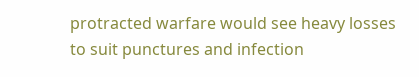protracted warfare would see heavy losses to suit punctures and infection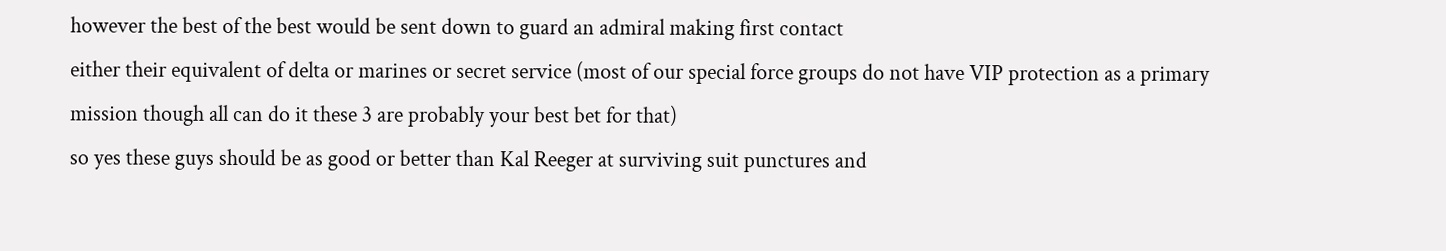however the best of the best would be sent down to guard an admiral making first contact
either their equivalent of delta or marines or secret service (most of our special force groups do not have VIP protection as a primary mission though all can do it these 3 are probably your best bet for that)
so yes these guys should be as good or better than Kal Reeger at surviving suit punctures and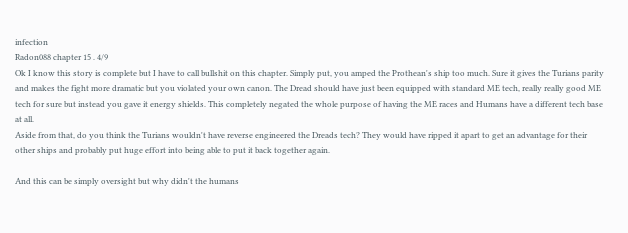infection
Radon088 chapter 15 . 4/9
Ok I know this story is complete but I have to call bullshit on this chapter. Simply put, you amped the Prothean's ship too much. Sure it gives the Turians parity and makes the fight more dramatic but you violated your own canon. The Dread should have just been equipped with standard ME tech, really really good ME tech for sure but instead you gave it energy shields. This completely negated the whole purpose of having the ME races and Humans have a different tech base at all.
Aside from that, do you think the Turians wouldn't have reverse engineered the Dreads tech? They would have ripped it apart to get an advantage for their other ships and probably put huge effort into being able to put it back together again.

And this can be simply oversight but why didn't the humans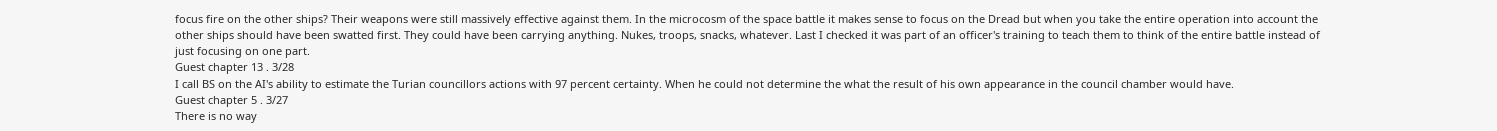focus fire on the other ships? Their weapons were still massively effective against them. In the microcosm of the space battle it makes sense to focus on the Dread but when you take the entire operation into account the other ships should have been swatted first. They could have been carrying anything. Nukes, troops, snacks, whatever. Last I checked it was part of an officer's training to teach them to think of the entire battle instead of just focusing on one part.
Guest chapter 13 . 3/28
I call BS on the AI's ability to estimate the Turian councillors actions with 97 percent certainty. When he could not determine the what the result of his own appearance in the council chamber would have.
Guest chapter 5 . 3/27
There is no way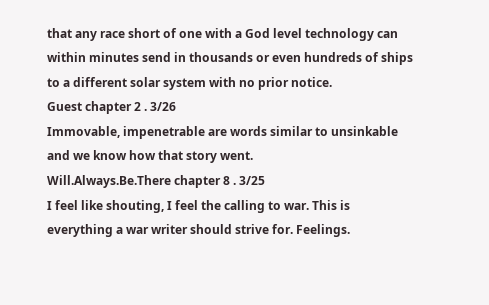that any race short of one with a God level technology can within minutes send in thousands or even hundreds of ships to a different solar system with no prior notice.
Guest chapter 2 . 3/26
Immovable, impenetrable are words similar to unsinkable and we know how that story went.
Will.Always.Be.There chapter 8 . 3/25
I feel like shouting, I feel the calling to war. This is everything a war writer should strive for. Feelings.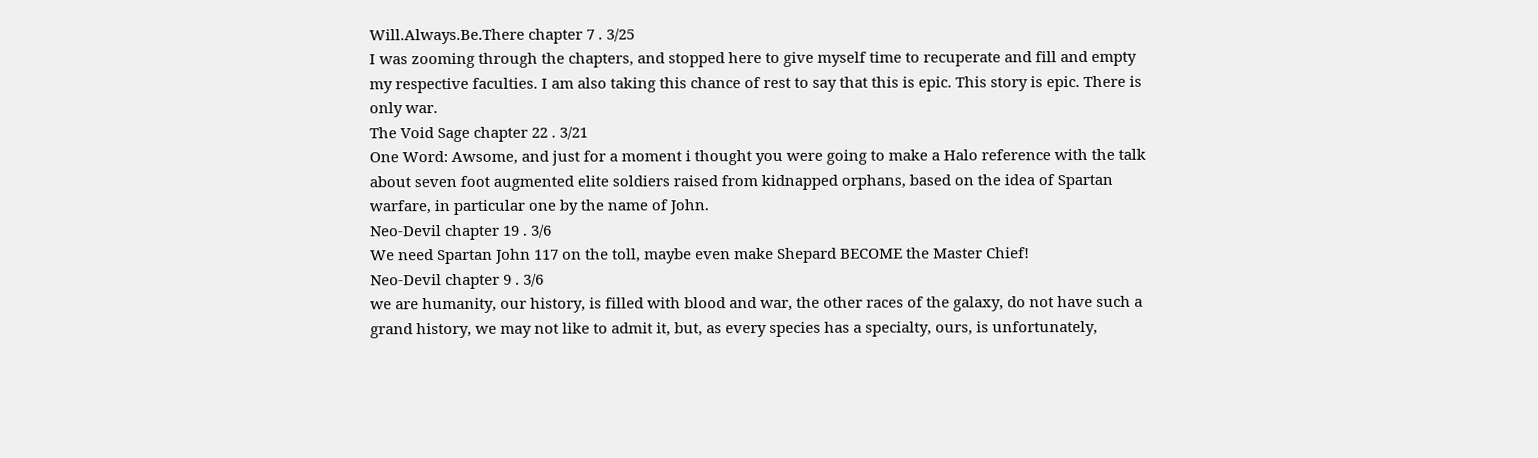Will.Always.Be.There chapter 7 . 3/25
I was zooming through the chapters, and stopped here to give myself time to recuperate and fill and empty my respective faculties. I am also taking this chance of rest to say that this is epic. This story is epic. There is only war.
The Void Sage chapter 22 . 3/21
One Word: Awsome, and just for a moment i thought you were going to make a Halo reference with the talk about seven foot augmented elite soldiers raised from kidnapped orphans, based on the idea of Spartan warfare, in particular one by the name of John.
Neo-Devil chapter 19 . 3/6
We need Spartan John 117 on the toll, maybe even make Shepard BECOME the Master Chief!
Neo-Devil chapter 9 . 3/6
we are humanity, our history, is filled with blood and war, the other races of the galaxy, do not have such a grand history, we may not like to admit it, but, as every species has a specialty, ours, is unfortunately,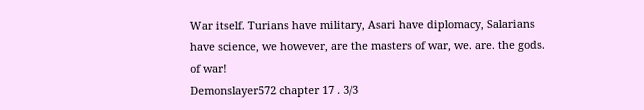War itself. Turians have military, Asari have diplomacy, Salarians have science, we however, are the masters of war, we. are. the gods. of war!
Demonslayer572 chapter 17 . 3/3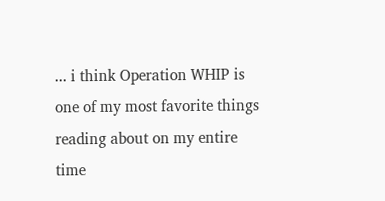... i think Operation WHIP is one of my most favorite things reading about on my entire time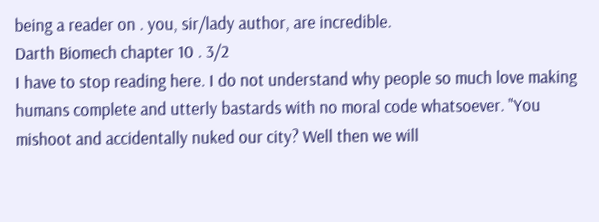being a reader on . you, sir/lady author, are incredible.
Darth Biomech chapter 10 . 3/2
I have to stop reading here. I do not understand why people so much love making humans complete and utterly bastards with no moral code whatsoever. "You mishoot and accidentally nuked our city? Well then we will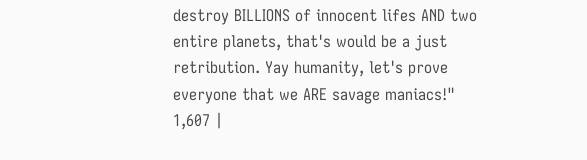destroy BILLIONS of innocent lifes AND two entire planets, that's would be a just retribution. Yay humanity, let's prove everyone that we ARE savage maniacs!"
1,607 |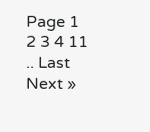Page 1 2 3 4 11 .. Last Next »